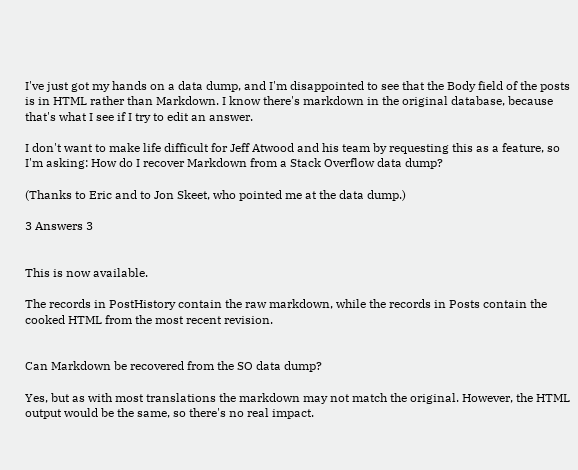I've just got my hands on a data dump, and I'm disappointed to see that the Body field of the posts is in HTML rather than Markdown. I know there's markdown in the original database, because that's what I see if I try to edit an answer.

I don't want to make life difficult for Jeff Atwood and his team by requesting this as a feature, so I'm asking: How do I recover Markdown from a Stack Overflow data dump?

(Thanks to Eric and to Jon Skeet, who pointed me at the data dump.)

3 Answers 3


This is now available.

The records in PostHistory contain the raw markdown, while the records in Posts contain the cooked HTML from the most recent revision.


Can Markdown be recovered from the SO data dump?

Yes, but as with most translations the markdown may not match the original. However, the HTML output would be the same, so there's no real impact.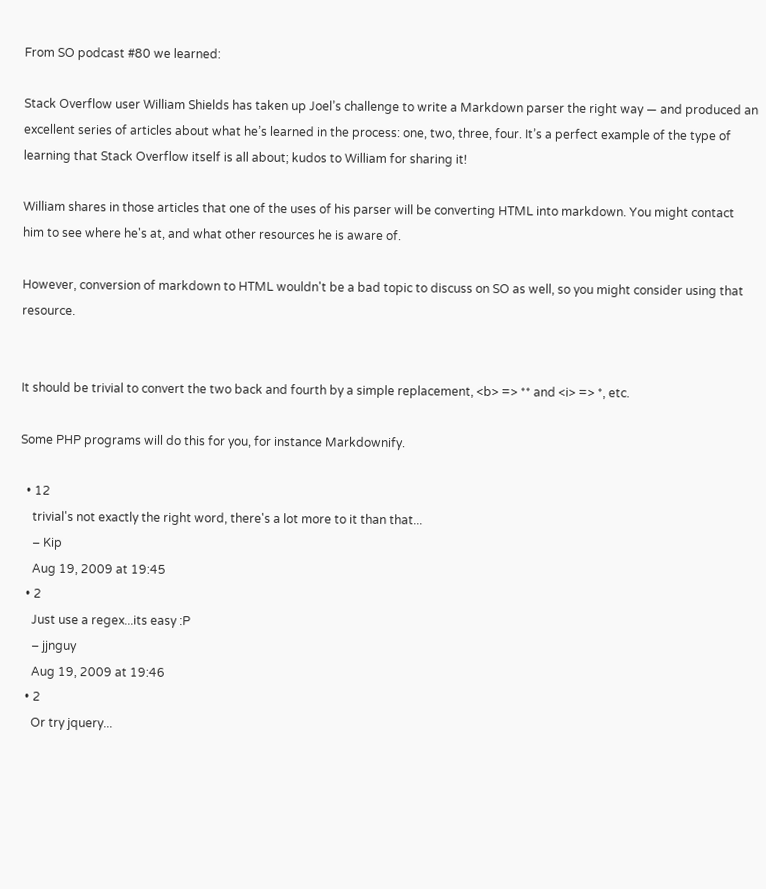From SO podcast #80 we learned:

Stack Overflow user William Shields has taken up Joel’s challenge to write a Markdown parser the right way — and produced an excellent series of articles about what he’s learned in the process: one, two, three, four. It’s a perfect example of the type of learning that Stack Overflow itself is all about; kudos to William for sharing it!

William shares in those articles that one of the uses of his parser will be converting HTML into markdown. You might contact him to see where he's at, and what other resources he is aware of.

However, conversion of markdown to HTML wouldn't be a bad topic to discuss on SO as well, so you might consider using that resource.


It should be trivial to convert the two back and fourth by a simple replacement, <b> => ** and <i> => *, etc.

Some PHP programs will do this for you, for instance Markdownify.

  • 12
    trivial's not exactly the right word, there's a lot more to it than that...
    – Kip
    Aug 19, 2009 at 19:45
  • 2
    Just use a regex...its easy :P
    – jjnguy
    Aug 19, 2009 at 19:46
  • 2
    Or try jquery...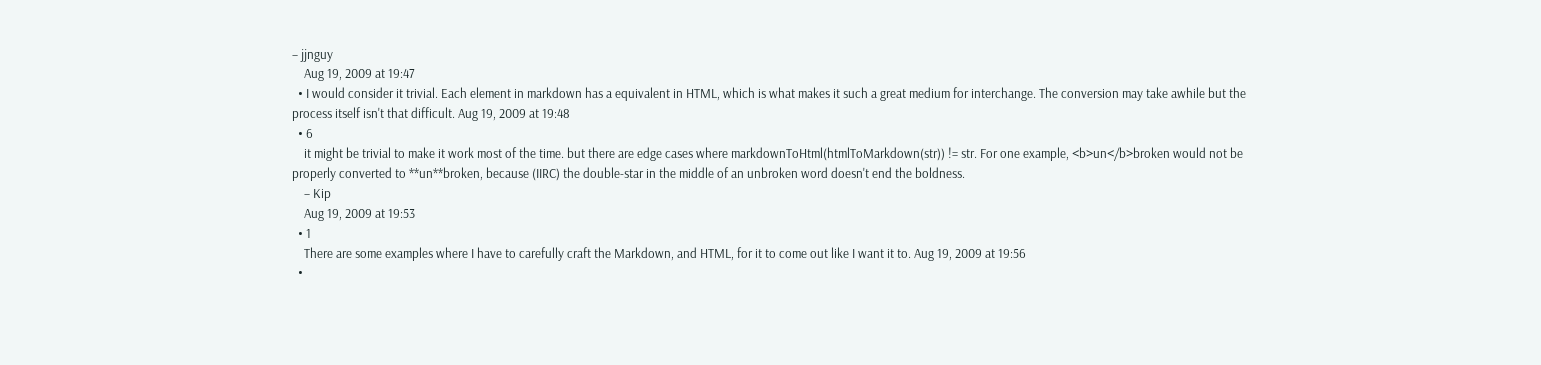– jjnguy
    Aug 19, 2009 at 19:47
  • I would consider it trivial. Each element in markdown has a equivalent in HTML, which is what makes it such a great medium for interchange. The conversion may take awhile but the process itself isn't that difficult. Aug 19, 2009 at 19:48
  • 6
    it might be trivial to make it work most of the time. but there are edge cases where markdownToHtml(htmlToMarkdown(str)) != str. For one example, <b>un</b>broken would not be properly converted to **un**broken, because (IIRC) the double-star in the middle of an unbroken word doesn't end the boldness.
    – Kip
    Aug 19, 2009 at 19:53
  • 1
    There are some examples where I have to carefully craft the Markdown, and HTML, for it to come out like I want it to. Aug 19, 2009 at 19:56
  •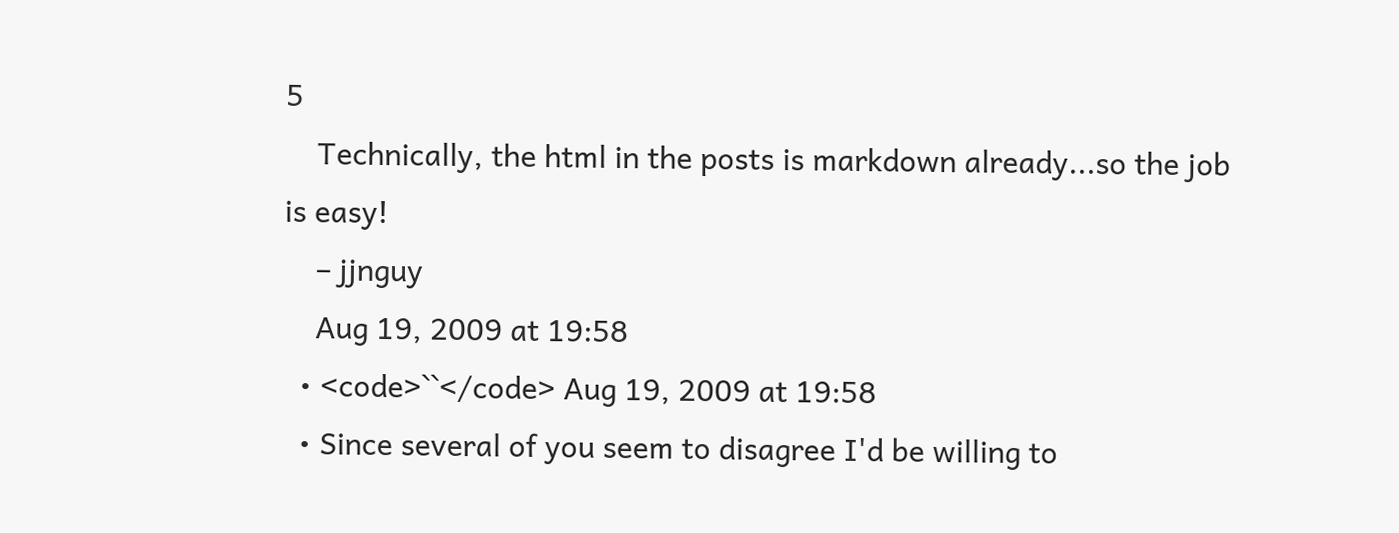5
    Technically, the html in the posts is markdown already...so the job is easy!
    – jjnguy
    Aug 19, 2009 at 19:58
  • <code>``</code> Aug 19, 2009 at 19:58
  • Since several of you seem to disagree I'd be willing to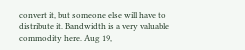convert it, but someone else will have to distribute it. Bandwidth is a very valuable commodity here. Aug 19,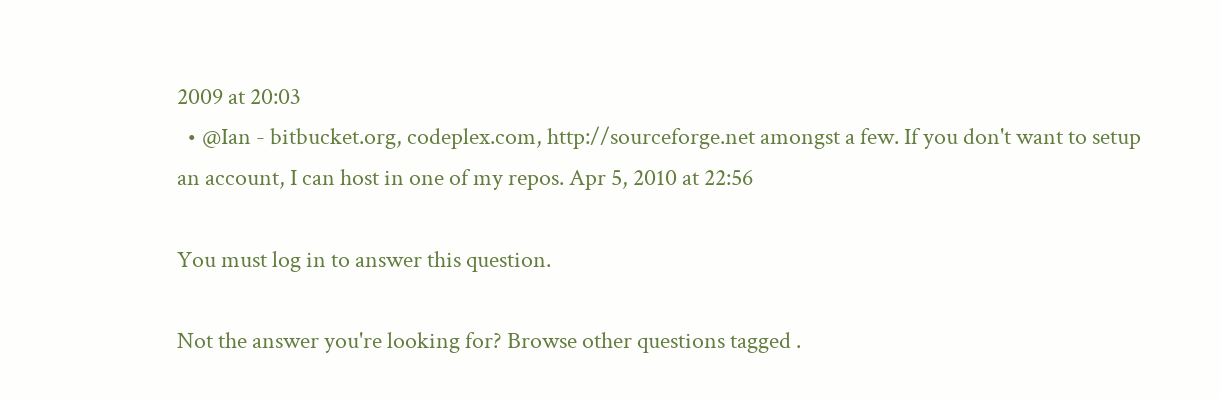2009 at 20:03
  • @Ian - bitbucket.org, codeplex.com, http://sourceforge.net amongst a few. If you don't want to setup an account, I can host in one of my repos. Apr 5, 2010 at 22:56

You must log in to answer this question.

Not the answer you're looking for? Browse other questions tagged .